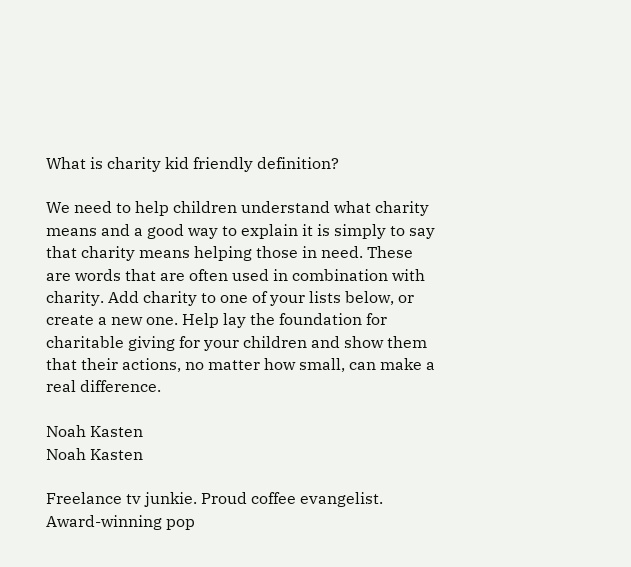What is charity kid friendly definition?

We need to help children understand what charity means and a good way to explain it is simply to say that charity means helping those in need. These are words that are often used in combination with charity. Add charity to one of your lists below, or create a new one. Help lay the foundation for charitable giving for your children and show them that their actions, no matter how small, can make a real difference.

Noah Kasten
Noah Kasten

Freelance tv junkie. Proud coffee evangelist. Award-winning pop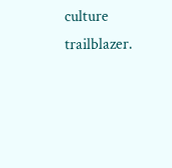culture trailblazer.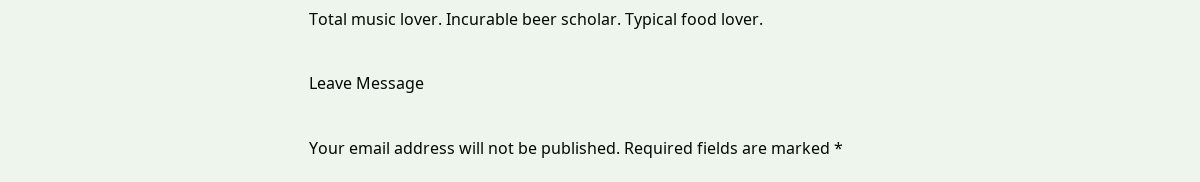Total music lover. Incurable beer scholar. Typical food lover.

Leave Message

Your email address will not be published. Required fields are marked *